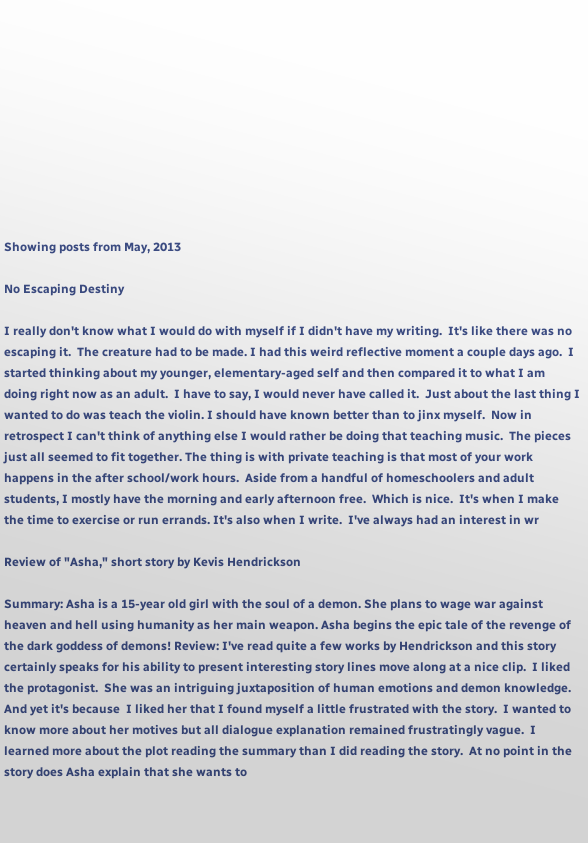Showing posts from May, 2013

No Escaping Destiny

I really don't know what I would do with myself if I didn't have my writing.  It's like there was no escaping it.  The creature had to be made. I had this weird reflective moment a couple days ago.  I started thinking about my younger, elementary-aged self and then compared it to what I am doing right now as an adult.  I have to say, I would never have called it.  Just about the last thing I wanted to do was teach the violin. I should have known better than to jinx myself.  Now in retrospect I can't think of anything else I would rather be doing that teaching music.  The pieces just all seemed to fit together. The thing is with private teaching is that most of your work happens in the after school/work hours.  Aside from a handful of homeschoolers and adult students, I mostly have the morning and early afternoon free.  Which is nice.  It's when I make the time to exercise or run errands. It's also when I write.  I've always had an interest in wr

Review of "Asha," short story by Kevis Hendrickson

Summary: Asha is a 15-year old girl with the soul of a demon. She plans to wage war against heaven and hell using humanity as her main weapon. Asha begins the epic tale of the revenge of the dark goddess of demons! Review: I've read quite a few works by Hendrickson and this story certainly speaks for his ability to present interesting story lines move along at a nice clip.  I liked the protagonist.  She was an intriguing juxtaposition of human emotions and demon knowledge.  And yet it's because  I liked her that I found myself a little frustrated with the story.  I wanted to know more about her motives but all dialogue explanation remained frustratingly vague.  I learned more about the plot reading the summary than I did reading the story.  At no point in the story does Asha explain that she wants to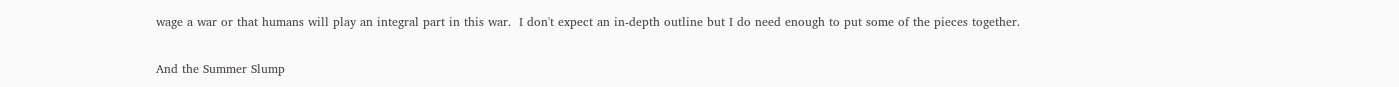wage a war or that humans will play an integral part in this war.  I don't expect an in-depth outline but I do need enough to put some of the pieces together.

And the Summer Slump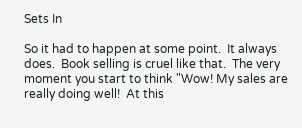Sets In

So it had to happen at some point.  It always does.  Book selling is cruel like that.  The very moment you start to think "Wow! My sales are really doing well!  At this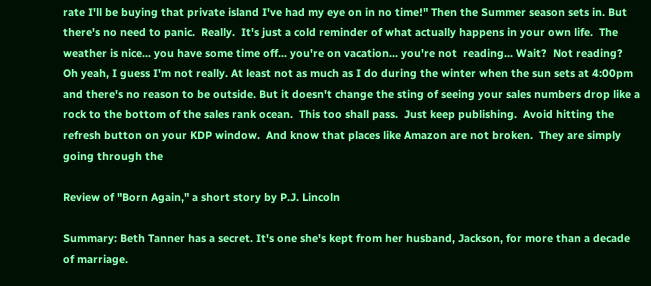rate I'll be buying that private island I've had my eye on in no time!" Then the Summer season sets in. But there's no need to panic.  Really.  It's just a cold reminder of what actually happens in your own life.  The weather is nice... you have some time off... you're on vacation... you're not  reading... Wait?  Not reading?  Oh yeah, I guess I'm not really. At least not as much as I do during the winter when the sun sets at 4:00pm and there's no reason to be outside. But it doesn't change the sting of seeing your sales numbers drop like a rock to the bottom of the sales rank ocean.  This too shall pass.  Just keep publishing.  Avoid hitting the refresh button on your KDP window.  And know that places like Amazon are not broken.  They are simply going through the

Review of "Born Again," a short story by P.J. Lincoln

Summary: Beth Tanner has a secret. It's one she's kept from her husband, Jackson, for more than a decade of marriage.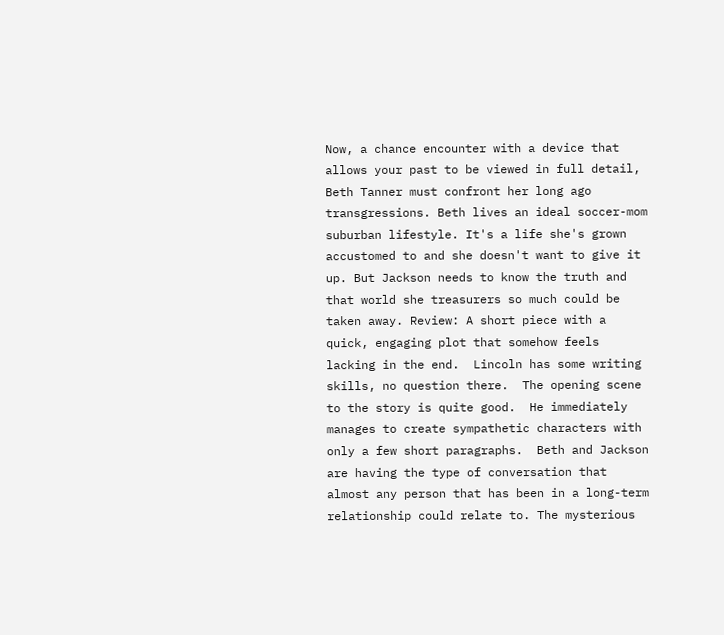Now, a chance encounter with a device that allows your past to be viewed in full detail, Beth Tanner must confront her long ago transgressions. Beth lives an ideal soccer-mom suburban lifestyle. It's a life she's grown accustomed to and she doesn't want to give it up. But Jackson needs to know the truth and that world she treasurers so much could be taken away. Review: A short piece with a quick, engaging plot that somehow feels lacking in the end.  Lincoln has some writing skills, no question there.  The opening scene to the story is quite good.  He immediately manages to create sympathetic characters with only a few short paragraphs.  Beth and Jackson are having the type of conversation that almost any person that has been in a long-term relationship could relate to. The mysterious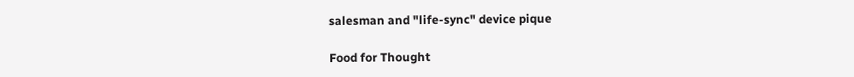salesman and "life-sync" device pique

Food for Thought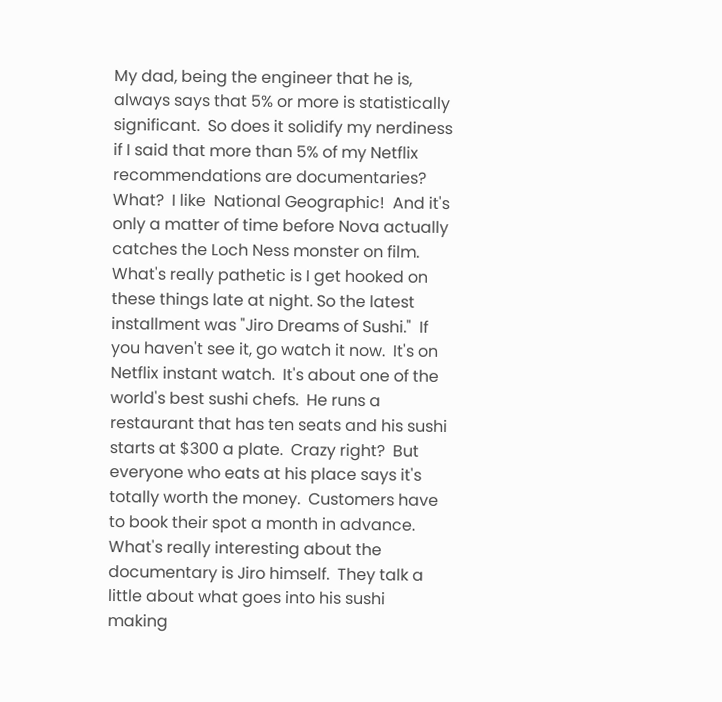My dad, being the engineer that he is, always says that 5% or more is statistically significant.  So does it solidify my nerdiness if I said that more than 5% of my Netflix recommendations are documentaries? What?  I like  National Geographic!  And it's only a matter of time before Nova actually catches the Loch Ness monster on film.  What's really pathetic is I get hooked on these things late at night. So the latest installment was "Jiro Dreams of Sushi."  If you haven't see it, go watch it now.  It's on Netflix instant watch.  It's about one of the world's best sushi chefs.  He runs a restaurant that has ten seats and his sushi starts at $300 a plate.  Crazy right?  But everyone who eats at his place says it's totally worth the money.  Customers have to book their spot a month in advance. What's really interesting about the documentary is Jiro himself.  They talk a little about what goes into his sushi making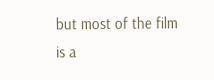but most of the film is a